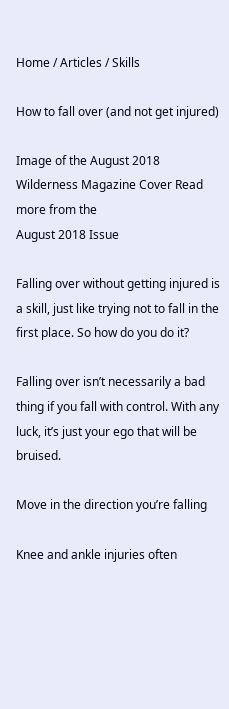Home / Articles / Skills

How to fall over (and not get injured)

Image of the August 2018 Wilderness Magazine Cover Read more from the
August 2018 Issue

Falling over without getting injured is a skill, just like trying not to fall in the first place. So how do you do it?

Falling over isn’t necessarily a bad thing if you fall with control. With any luck, it’s just your ego that will be bruised.

Move in the direction you’re falling

Knee and ankle injuries often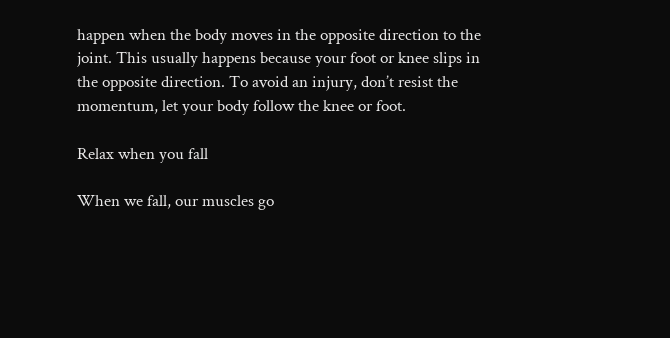happen when the body moves in the opposite direction to the joint. This usually happens because your foot or knee slips in the opposite direction. To avoid an injury, don’t resist the momentum, let your body follow the knee or foot.

Relax when you fall

When we fall, our muscles go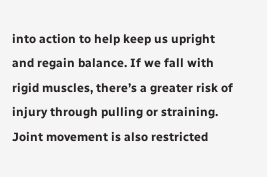into action to help keep us upright and regain balance. If we fall with rigid muscles, there’s a greater risk of injury through pulling or straining. Joint movement is also restricted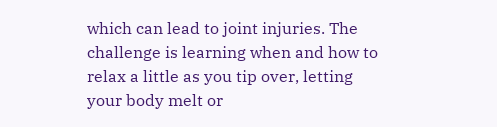which can lead to joint injuries. The challenge is learning when and how to relax a little as you tip over, letting your body melt or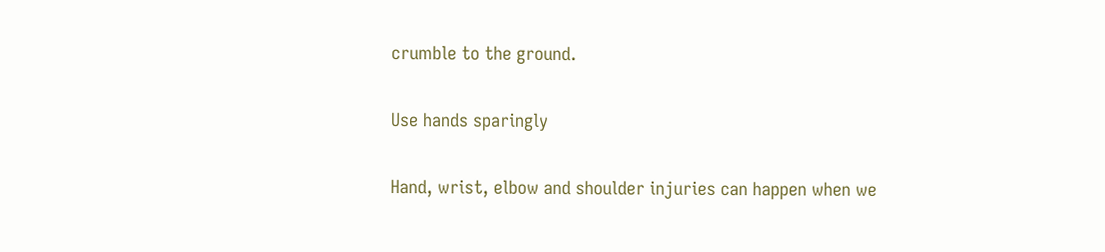crumble to the ground.

Use hands sparingly

Hand, wrist, elbow and shoulder injuries can happen when we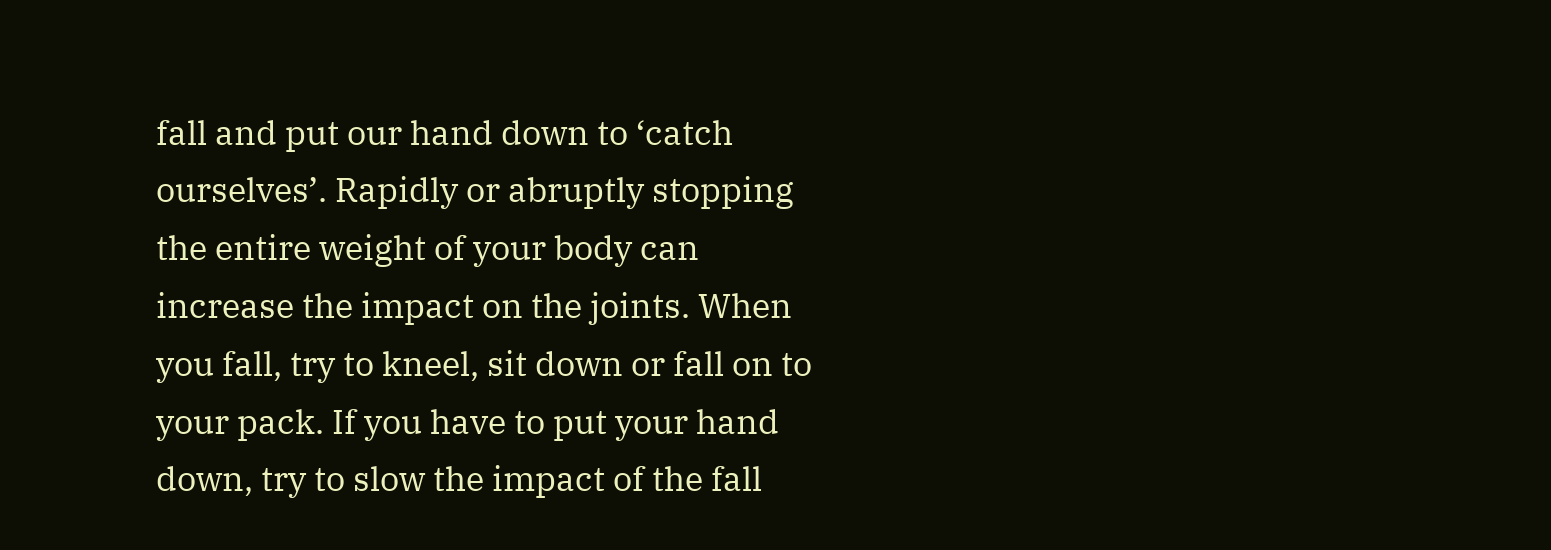fall and put our hand down to ‘catch ourselves’. Rapidly or abruptly stopping the entire weight of your body can increase the impact on the joints. When you fall, try to kneel, sit down or fall on to your pack. If you have to put your hand down, try to slow the impact of the fall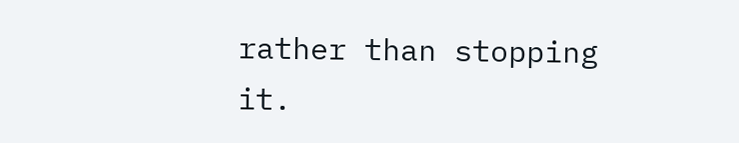rather than stopping it.